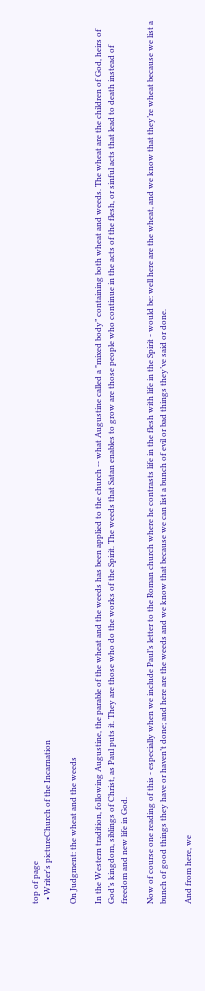top of page
  • Writer's pictureChurch of the Incarnation

On Judgment: the wheat and the weeds

In the Western tradition, following Augustine, the parable of the wheat and the weeds has been applied to the church -- what Augustine called a "mixed body” containing both wheat and weeds. The wheat are the children of God, heirs of God’s kingdom, siblings of Christ, as Paul puts it. They are those who do the works of the Spirit. The weeds that Satan enables to grow are those people who continue in the acts of the flesh, or sinful acts that lead to death instead of freedom and new life in God.

Now of course one reading of this - especially when we include Paul’s letter to the Roman church where he contrasts life in the flesh with life in the Spirit - would be: well here are the wheat, and we know that they’re wheat because we list a bunch of good things they have or haven’t done; and here are the weeds and we know that because we can list a bunch of evil or bad things they’ve said or done.

And from here, we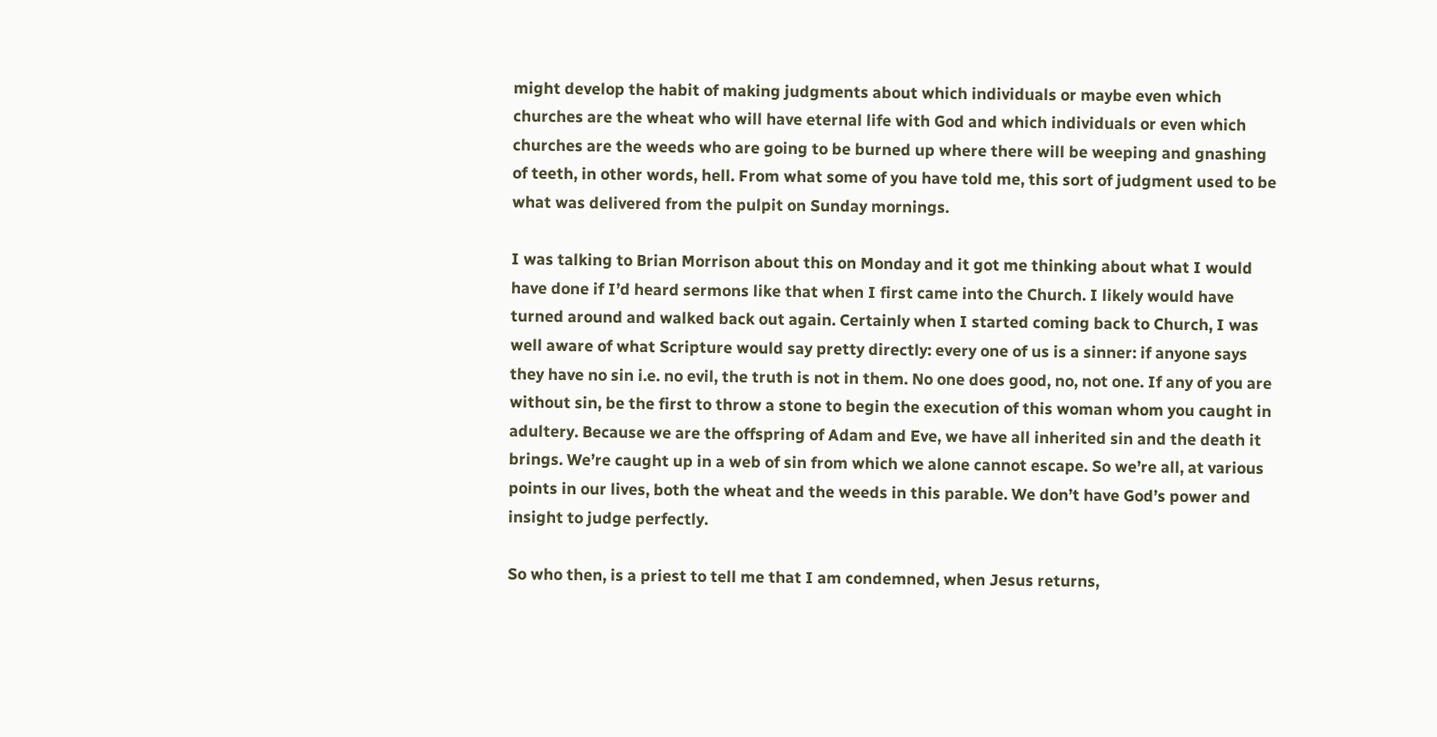might develop the habit of making judgments about which individuals or maybe even which churches are the wheat who will have eternal life with God and which individuals or even which churches are the weeds who are going to be burned up where there will be weeping and gnashing of teeth, in other words, hell. From what some of you have told me, this sort of judgment used to be what was delivered from the pulpit on Sunday mornings.

I was talking to Brian Morrison about this on Monday and it got me thinking about what I would have done if I’d heard sermons like that when I first came into the Church. I likely would have turned around and walked back out again. Certainly when I started coming back to Church, I was well aware of what Scripture would say pretty directly: every one of us is a sinner: if anyone says they have no sin i.e. no evil, the truth is not in them. No one does good, no, not one. If any of you are without sin, be the first to throw a stone to begin the execution of this woman whom you caught in adultery. Because we are the offspring of Adam and Eve, we have all inherited sin and the death it brings. We’re caught up in a web of sin from which we alone cannot escape. So we’re all, at various points in our lives, both the wheat and the weeds in this parable. We don’t have God’s power and insight to judge perfectly.

So who then, is a priest to tell me that I am condemned, when Jesus returns,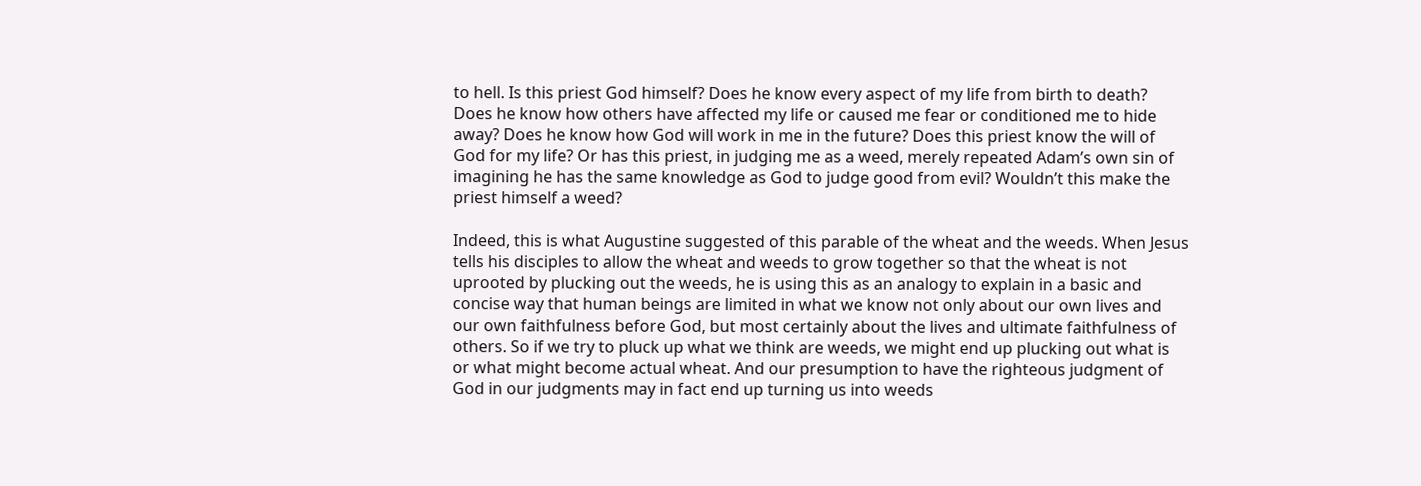to hell. Is this priest God himself? Does he know every aspect of my life from birth to death? Does he know how others have affected my life or caused me fear or conditioned me to hide away? Does he know how God will work in me in the future? Does this priest know the will of God for my life? Or has this priest, in judging me as a weed, merely repeated Adam’s own sin of imagining he has the same knowledge as God to judge good from evil? Wouldn’t this make the priest himself a weed?

Indeed, this is what Augustine suggested of this parable of the wheat and the weeds. When Jesus tells his disciples to allow the wheat and weeds to grow together so that the wheat is not uprooted by plucking out the weeds, he is using this as an analogy to explain in a basic and concise way that human beings are limited in what we know not only about our own lives and our own faithfulness before God, but most certainly about the lives and ultimate faithfulness of others. So if we try to pluck up what we think are weeds, we might end up plucking out what is or what might become actual wheat. And our presumption to have the righteous judgment of God in our judgments may in fact end up turning us into weeds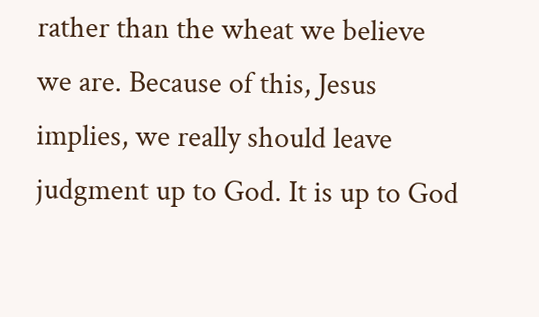rather than the wheat we believe we are. Because of this, Jesus implies, we really should leave judgment up to God. It is up to God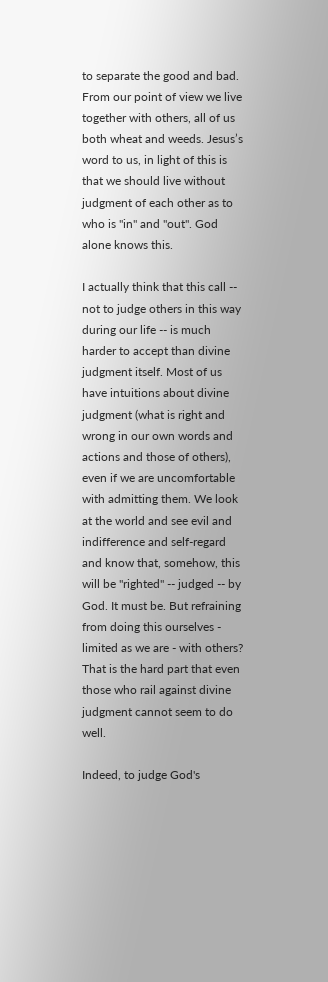to separate the good and bad. From our point of view we live together with others, all of us both wheat and weeds. Jesus’s word to us, in light of this is that we should live without judgment of each other as to who is "in" and "out". God alone knows this.

I actually think that this call -- not to judge others in this way during our life -- is much harder to accept than divine judgment itself. Most of us have intuitions about divine judgment (what is right and wrong in our own words and actions and those of others), even if we are uncomfortable with admitting them. We look at the world and see evil and indifference and self-regard and know that, somehow, this will be "righted" -- judged -- by God. It must be. But refraining from doing this ourselves - limited as we are - with others? That is the hard part that even those who rail against divine judgment cannot seem to do well.

Indeed, to judge God's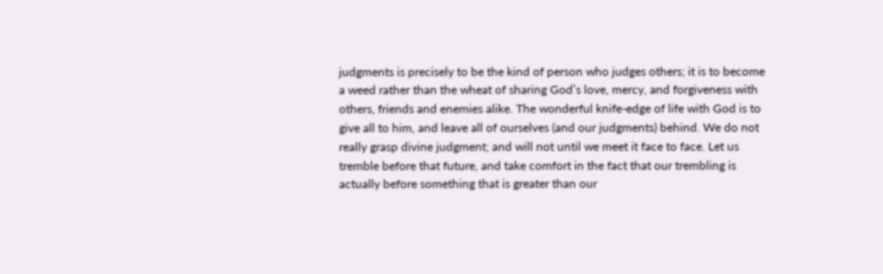judgments is precisely to be the kind of person who judges others; it is to become a weed rather than the wheat of sharing God’s love, mercy, and forgiveness with others, friends and enemies alike. The wonderful knife-edge of life with God is to give all to him, and leave all of ourselves (and our judgments) behind. We do not really grasp divine judgment; and will not until we meet it face to face. Let us tremble before that future, and take comfort in the fact that our trembling is actually before something that is greater than our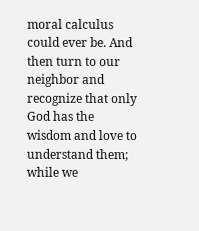moral calculus could ever be. And then turn to our neighbor and recognize that only God has the wisdom and love to understand them; while we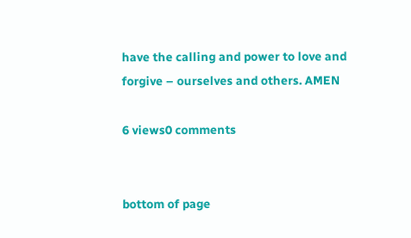have the calling and power to love and forgive – ourselves and others. AMEN

6 views0 comments


bottom of page